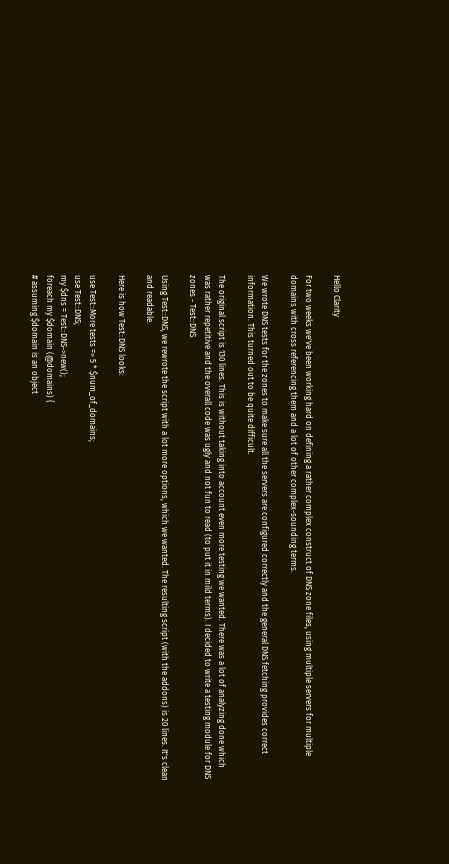Hello Clarity

For two weeks we've been working hard on defining a rather complex construct of DNS zone files, using multiple servers for multiple domains with cross referencing them and a lot of other complex-sounding terms.

We wrote DNS tests for the zones to make sure all the servers are configured correctly and the general DNS fetching provides correct information. This turned out to be quite difficult.

The original script is 130 lines. This is without taking into account even more testing we wanted. There was a lot of analyzing done which was rather repetitive and the overall code was ugly and not fun to read (to put it in mild terms). I decided to write a testing module for DNS zones - Test::DNS.

Using Test::DNS, we rewrote the script with a lot more options, which we wanted. The resulting script (with the addons) is 20 lines. It's clean and readable.

Here is how Test::DNS looks:

use Test::More tests => 5 * $num_of_domains;
use Test::DNS;
my $dns = Test::DNS->new();
foreach my $domain (@domains) {
# assuming $domain is an object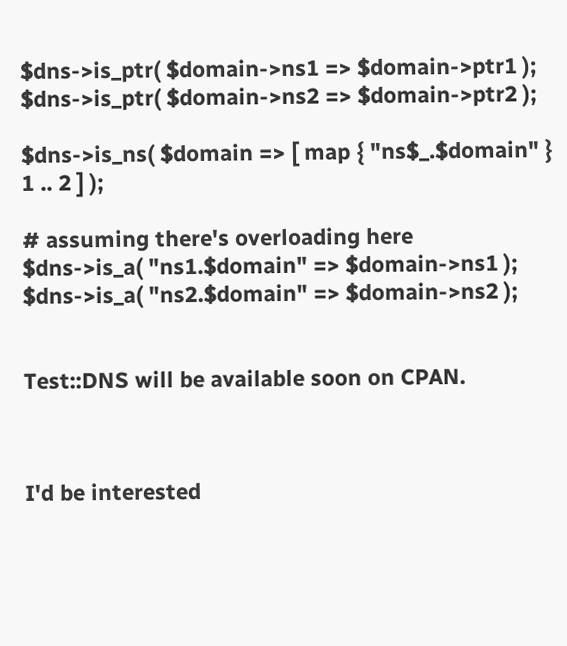$dns->is_ptr( $domain->ns1 => $domain->ptr1 );
$dns->is_ptr( $domain->ns2 => $domain->ptr2 );

$dns->is_ns( $domain => [ map { "ns$_.$domain" } 1 .. 2 ] );

# assuming there's overloading here
$dns->is_a( "ns1.$domain" => $domain->ns1 );
$dns->is_a( "ns2.$domain" => $domain->ns2 );


Test::DNS will be available soon on CPAN.



I'd be interested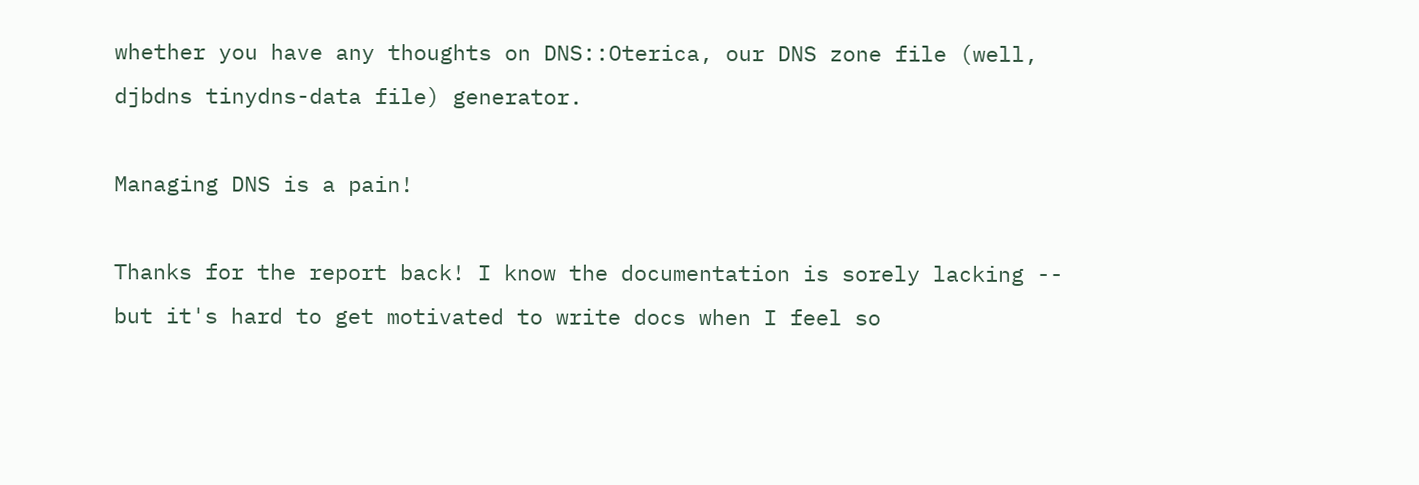whether you have any thoughts on DNS::Oterica, our DNS zone file (well, djbdns tinydns-data file) generator.

Managing DNS is a pain!

Thanks for the report back! I know the documentation is sorely lacking -- but it's hard to get motivated to write docs when I feel so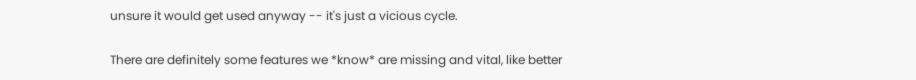unsure it would get used anyway -- it's just a vicious cycle.

There are definitely some features we *know* are missing and vital, like better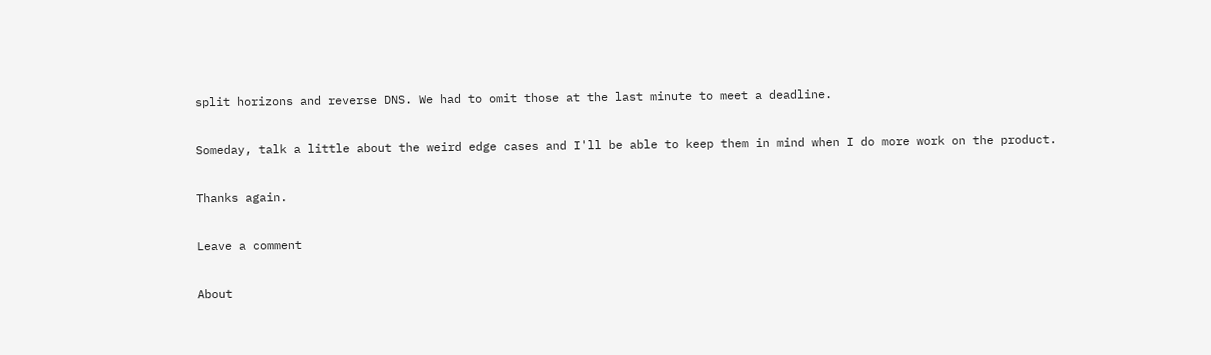split horizons and reverse DNS. We had to omit those at the last minute to meet a deadline.

Someday, talk a little about the weird edge cases and I'll be able to keep them in mind when I do more work on the product.

Thanks again.

Leave a comment

About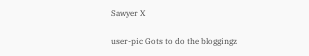Sawyer X

user-pic Gots to do the bloggingz